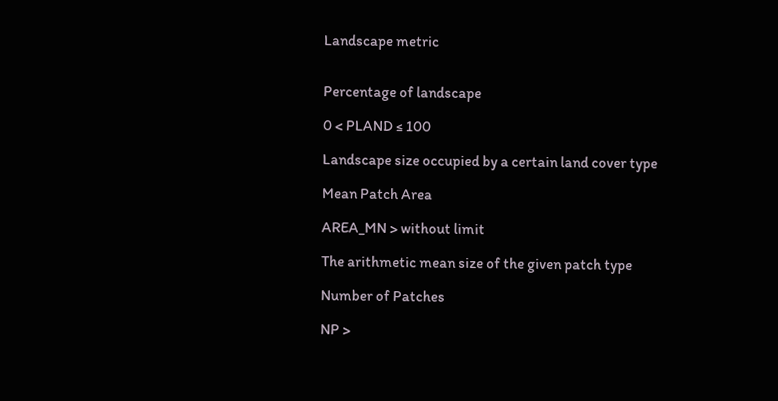Landscape metric


Percentage of landscape

0 < PLAND ≤ 100

Landscape size occupied by a certain land cover type

Mean Patch Area

AREA_MN > without limit

The arithmetic mean size of the given patch type

Number of Patches

NP >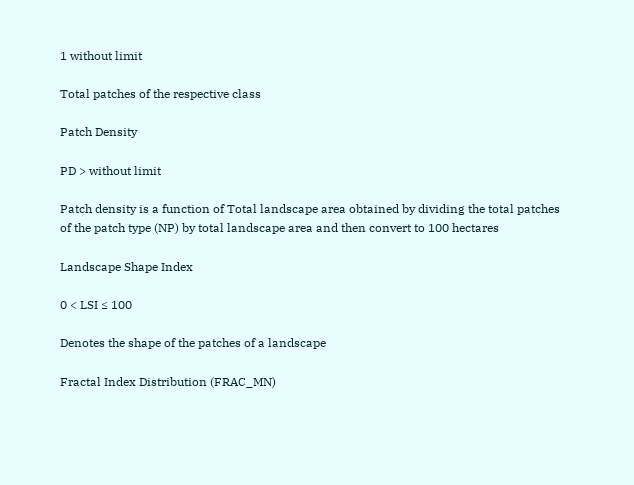1 without limit

Total patches of the respective class

Patch Density

PD > without limit

Patch density is a function of Total landscape area obtained by dividing the total patches of the patch type (NP) by total landscape area and then convert to 100 hectares

Landscape Shape Index

0 < LSI ≤ 100

Denotes the shape of the patches of a landscape

Fractal Index Distribution (FRAC_MN)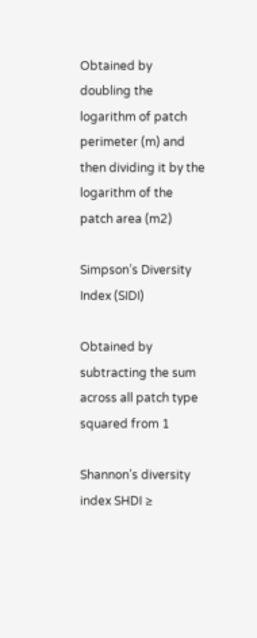Obtained by doubling the logarithm of patch perimeter (m) and then dividing it by the logarithm of the patch area (m2)

Simpson’s Diversity Index (SIDI)

Obtained by subtracting the sum across all patch type squared from 1

Shannon’s diversity index SHDI ≥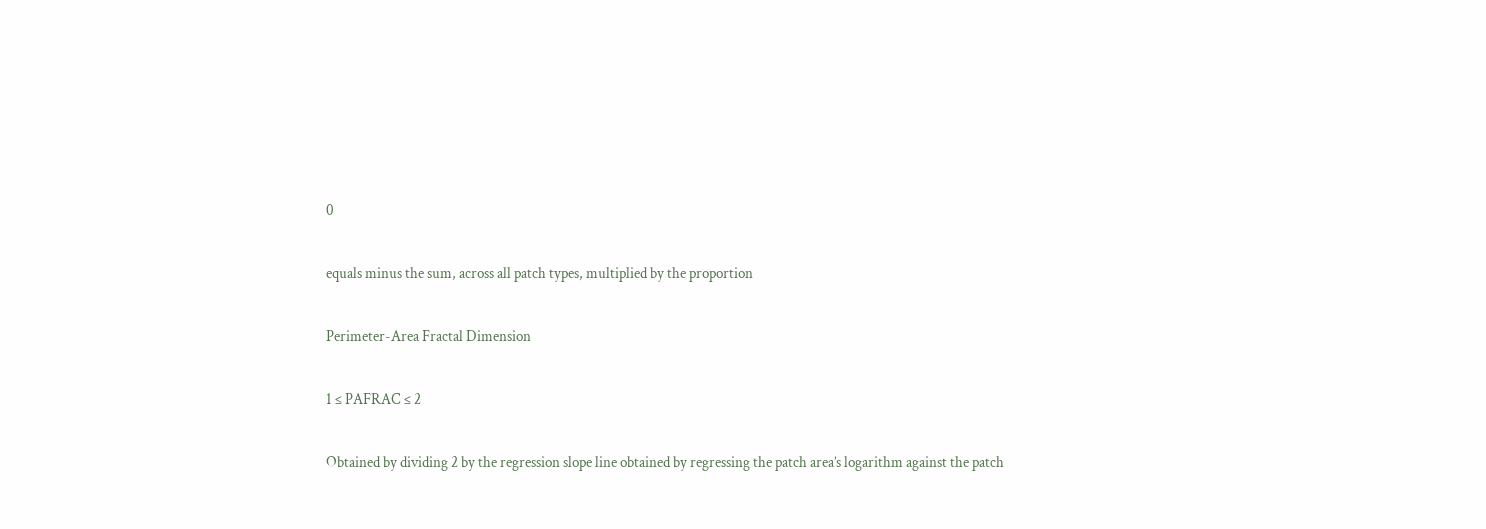0

equals minus the sum, across all patch types, multiplied by the proportion

Perimeter-Area Fractal Dimension

1 ≤ PAFRAC ≤ 2

Obtained by dividing 2 by the regression slope line obtained by regressing the patch area’s logarithm against the patch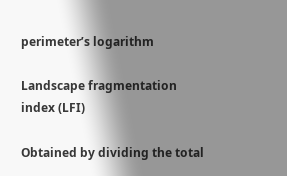perimeter’s logarithm

Landscape fragmentation index (LFI)

Obtained by dividing the total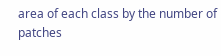area of each class by the number of patches